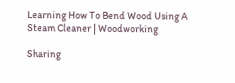Learning How To Bend Wood Using A Steam Cleaner | Woodworking

Sharing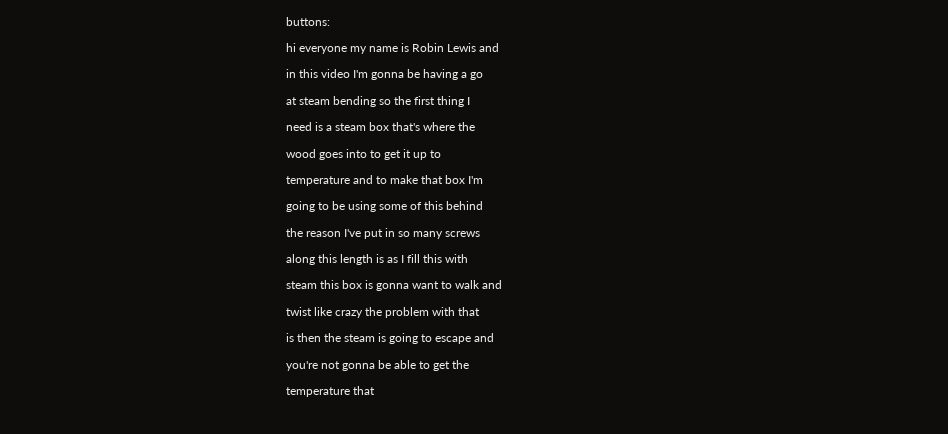buttons:

hi everyone my name is Robin Lewis and

in this video I'm gonna be having a go

at steam bending so the first thing I

need is a steam box that's where the

wood goes into to get it up to

temperature and to make that box I'm

going to be using some of this behind

the reason I've put in so many screws

along this length is as I fill this with

steam this box is gonna want to walk and

twist like crazy the problem with that

is then the steam is going to escape and

you're not gonna be able to get the

temperature that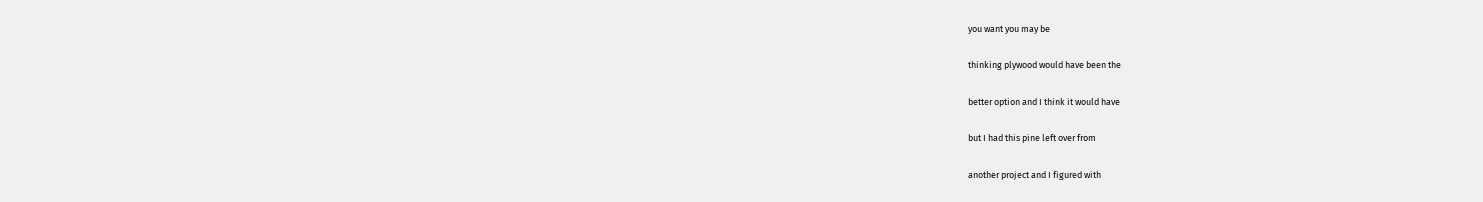you want you may be

thinking plywood would have been the

better option and I think it would have

but I had this pine left over from

another project and I figured with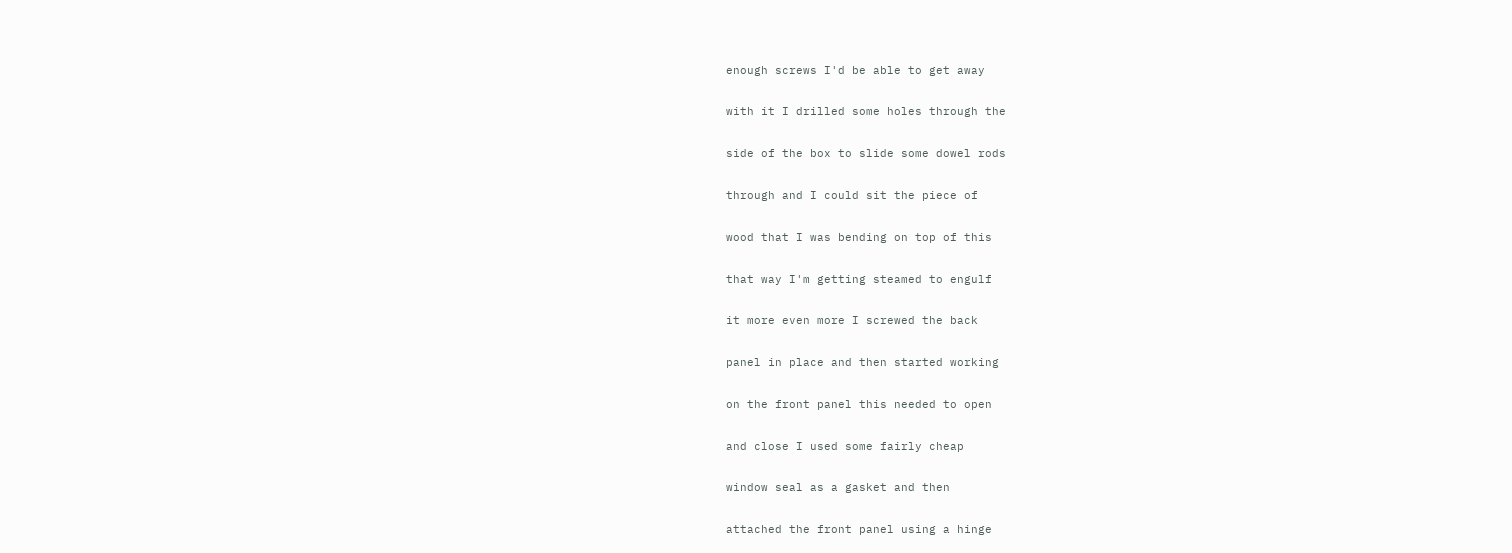enough screws I'd be able to get away

with it I drilled some holes through the

side of the box to slide some dowel rods

through and I could sit the piece of

wood that I was bending on top of this

that way I'm getting steamed to engulf

it more even more I screwed the back

panel in place and then started working

on the front panel this needed to open

and close I used some fairly cheap

window seal as a gasket and then

attached the front panel using a hinge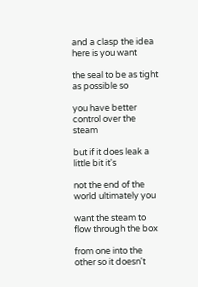and a clasp the idea here is you want

the seal to be as tight as possible so

you have better control over the steam

but if it does leak a little bit it's

not the end of the world ultimately you

want the steam to flow through the box

from one into the other so it doesn't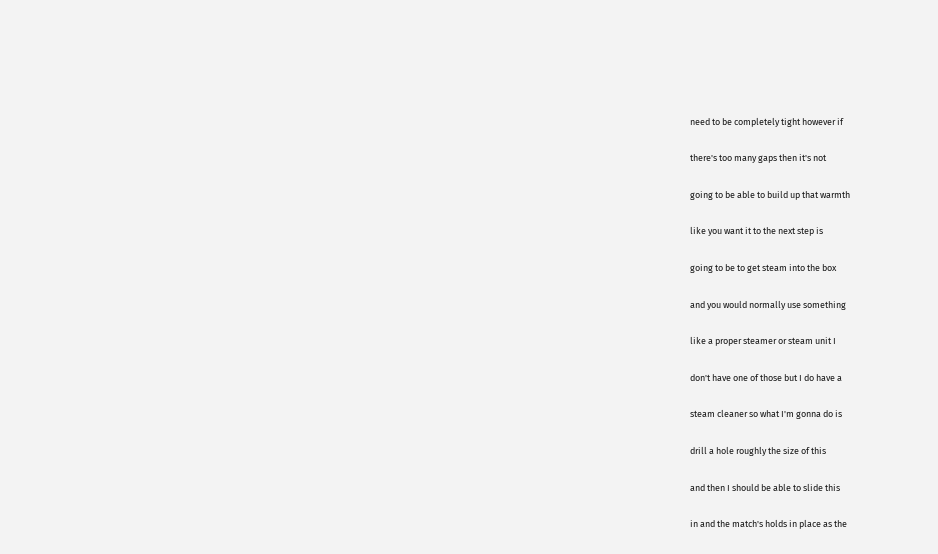need to be completely tight however if

there's too many gaps then it's not

going to be able to build up that warmth

like you want it to the next step is

going to be to get steam into the box

and you would normally use something

like a proper steamer or steam unit I

don't have one of those but I do have a

steam cleaner so what I'm gonna do is

drill a hole roughly the size of this

and then I should be able to slide this

in and the match's holds in place as the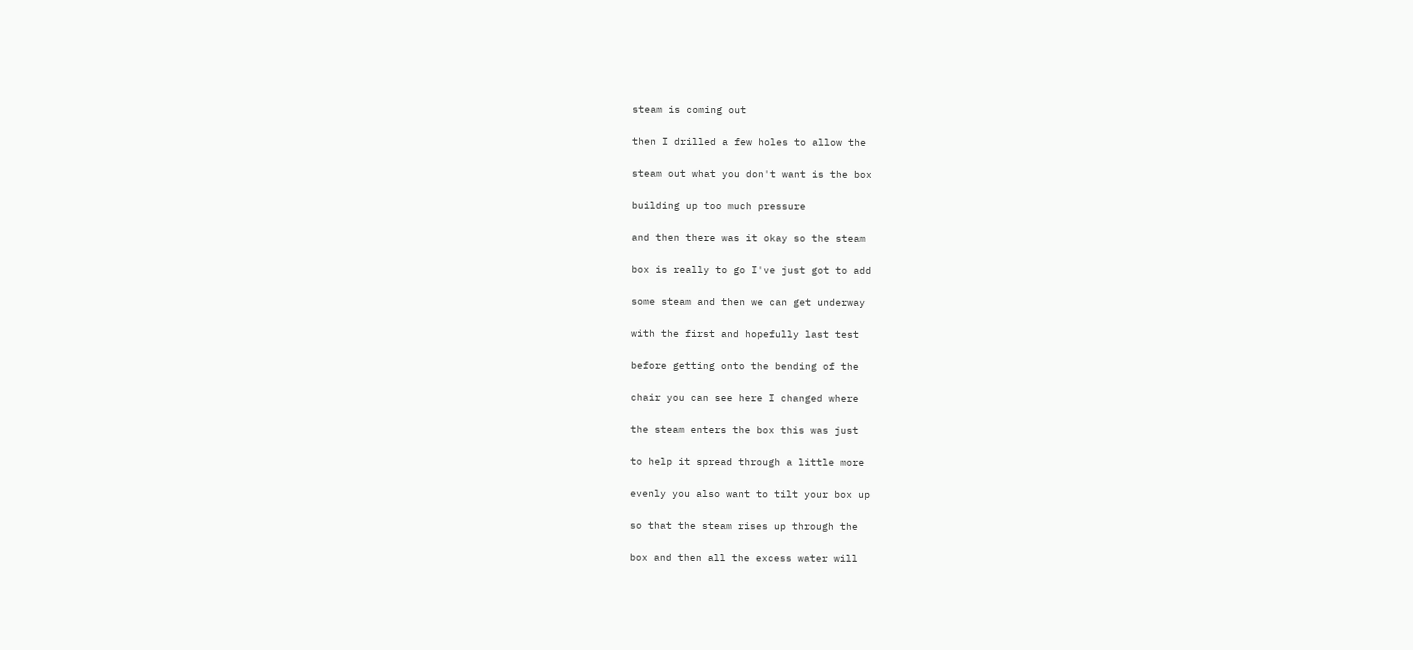steam is coming out

then I drilled a few holes to allow the

steam out what you don't want is the box

building up too much pressure

and then there was it okay so the steam

box is really to go I've just got to add

some steam and then we can get underway

with the first and hopefully last test

before getting onto the bending of the

chair you can see here I changed where

the steam enters the box this was just

to help it spread through a little more

evenly you also want to tilt your box up

so that the steam rises up through the

box and then all the excess water will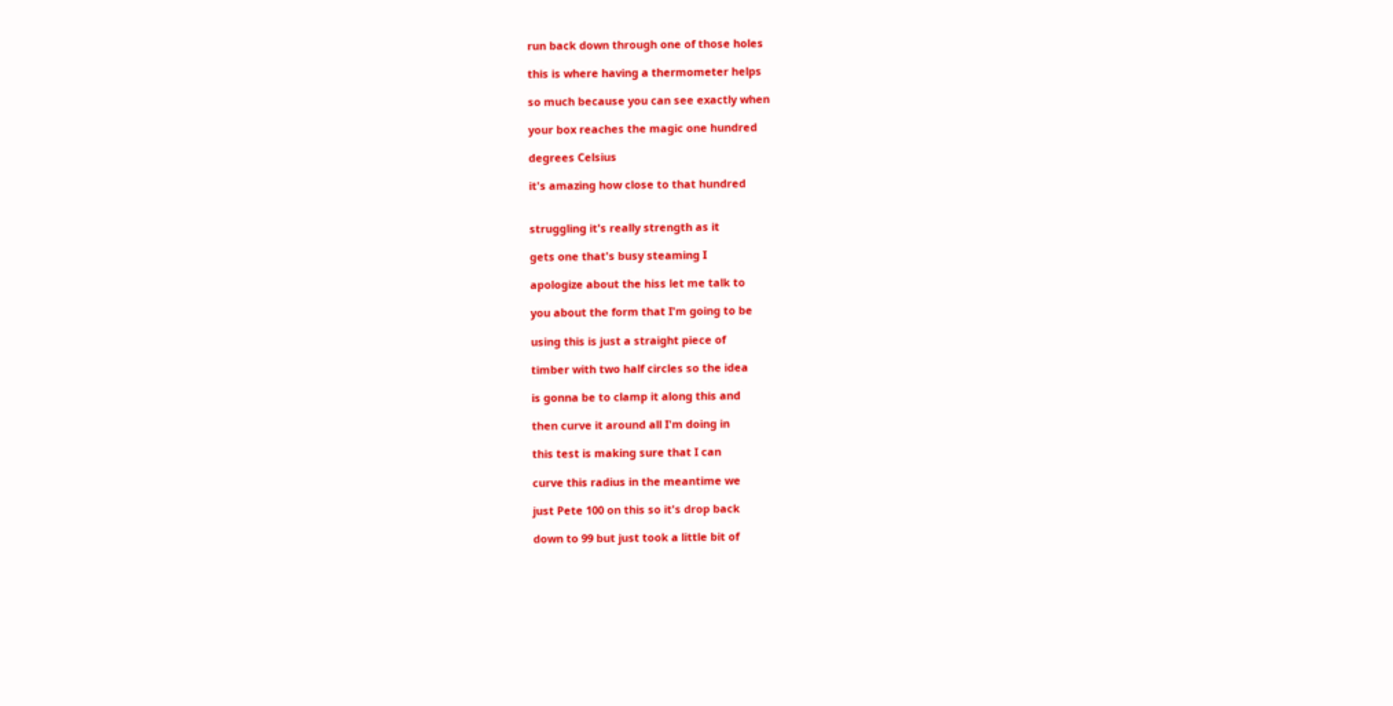run back down through one of those holes

this is where having a thermometer helps

so much because you can see exactly when

your box reaches the magic one hundred

degrees Celsius

it's amazing how close to that hundred


struggling it's really strength as it

gets one that's busy steaming I

apologize about the hiss let me talk to

you about the form that I'm going to be

using this is just a straight piece of

timber with two half circles so the idea

is gonna be to clamp it along this and

then curve it around all I'm doing in

this test is making sure that I can

curve this radius in the meantime we

just Pete 100 on this so it's drop back

down to 99 but just took a little bit of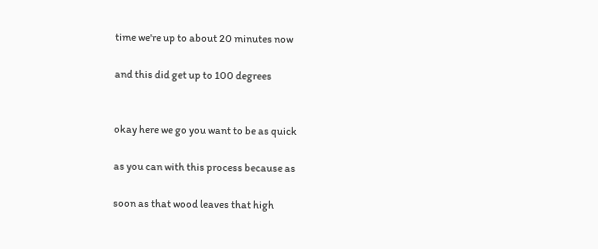time we're up to about 20 minutes now

and this did get up to 100 degrees


okay here we go you want to be as quick

as you can with this process because as

soon as that wood leaves that high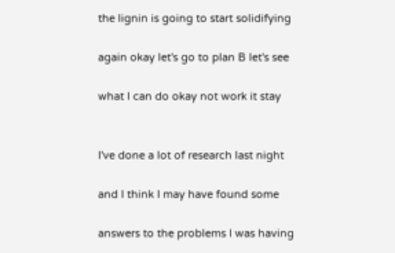the lignin is going to start solidifying

again okay let's go to plan B let's see

what I can do okay not work it stay


I've done a lot of research last night

and I think I may have found some

answers to the problems I was having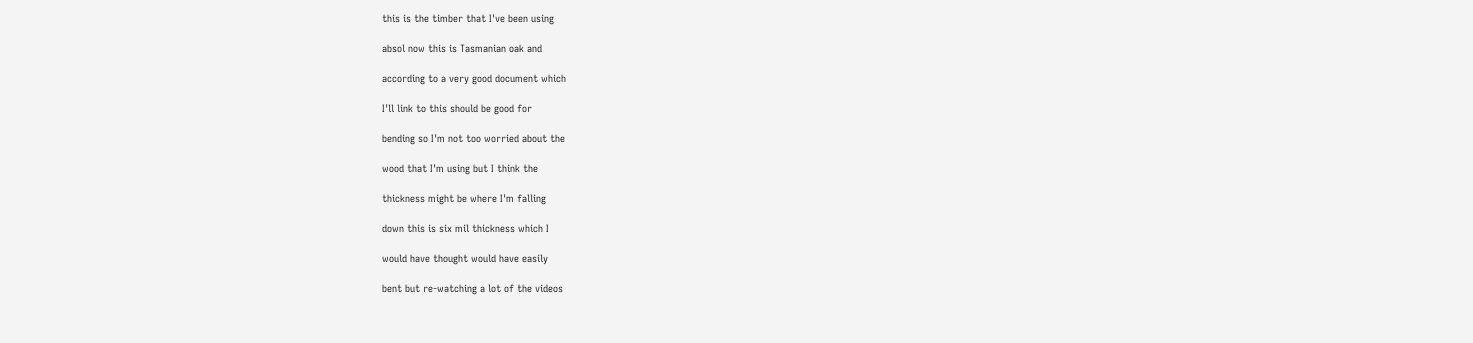this is the timber that I've been using

absol now this is Tasmanian oak and

according to a very good document which

I'll link to this should be good for

bending so I'm not too worried about the

wood that I'm using but I think the

thickness might be where I'm falling

down this is six mil thickness which I

would have thought would have easily

bent but re-watching a lot of the videos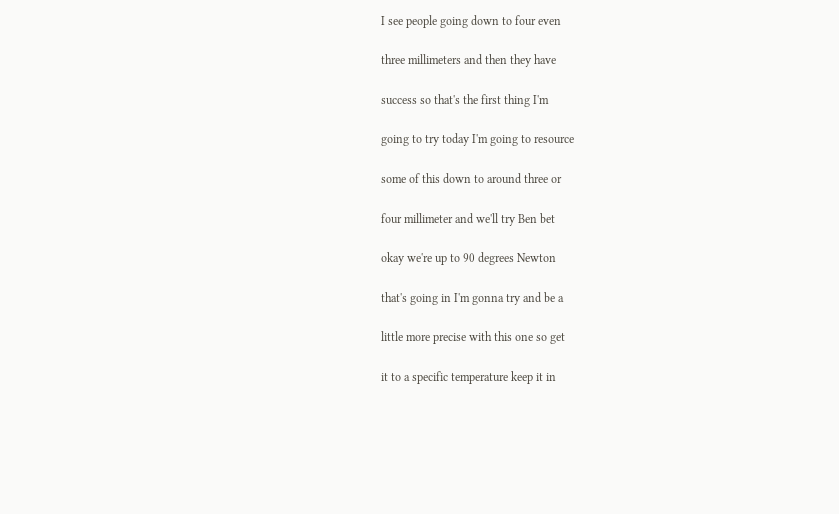I see people going down to four even

three millimeters and then they have

success so that's the first thing I'm

going to try today I'm going to resource

some of this down to around three or

four millimeter and we'll try Ben bet

okay we're up to 90 degrees Newton

that's going in I'm gonna try and be a

little more precise with this one so get

it to a specific temperature keep it in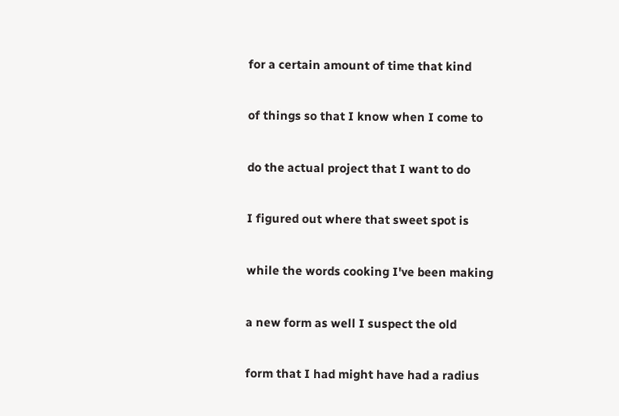for a certain amount of time that kind

of things so that I know when I come to

do the actual project that I want to do

I figured out where that sweet spot is

while the words cooking I've been making

a new form as well I suspect the old

form that I had might have had a radius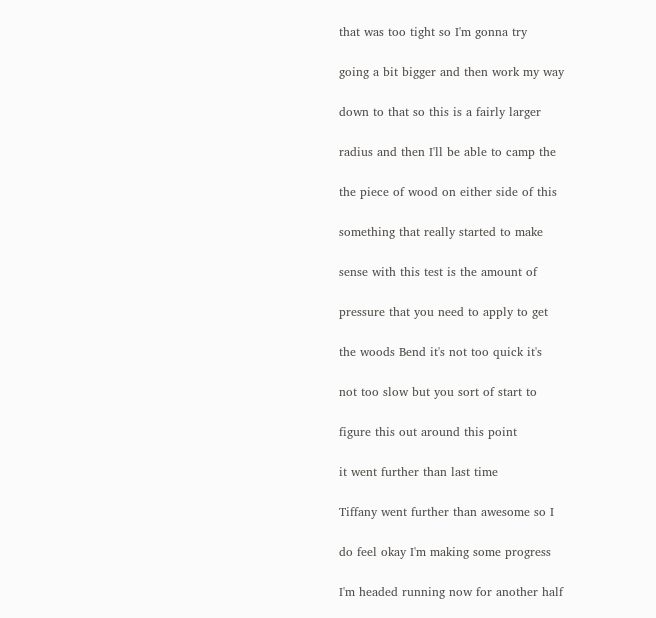that was too tight so I'm gonna try

going a bit bigger and then work my way

down to that so this is a fairly larger

radius and then I'll be able to camp the

the piece of wood on either side of this

something that really started to make

sense with this test is the amount of

pressure that you need to apply to get

the woods Bend it's not too quick it's

not too slow but you sort of start to

figure this out around this point

it went further than last time

Tiffany went further than awesome so I

do feel okay I'm making some progress

I'm headed running now for another half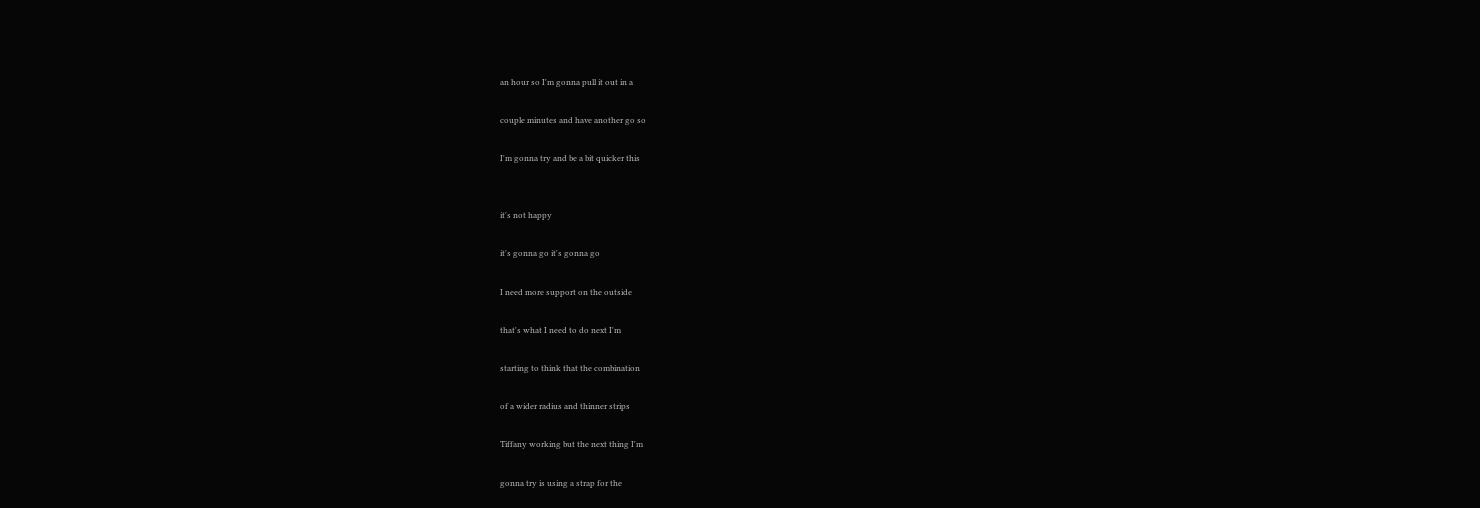an hour so I'm gonna pull it out in a

couple minutes and have another go so

I'm gonna try and be a bit quicker this


it's not happy

it's gonna go it's gonna go

I need more support on the outside

that's what I need to do next I'm

starting to think that the combination

of a wider radius and thinner strips

Tiffany working but the next thing I'm

gonna try is using a strap for the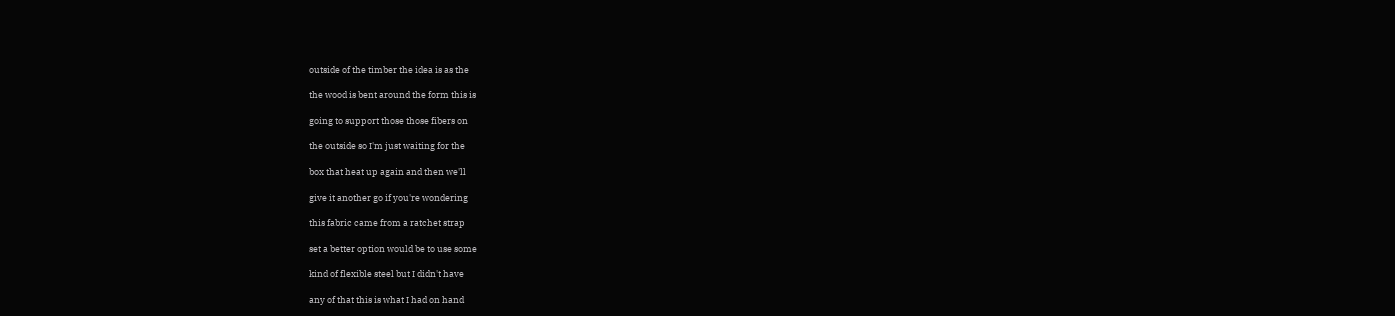outside of the timber the idea is as the

the wood is bent around the form this is

going to support those those fibers on

the outside so I'm just waiting for the

box that heat up again and then we'll

give it another go if you're wondering

this fabric came from a ratchet strap

set a better option would be to use some

kind of flexible steel but I didn't have

any of that this is what I had on hand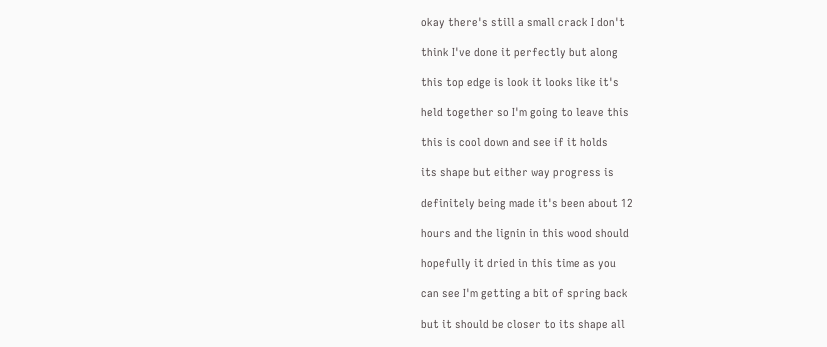okay there's still a small crack I don't

think I've done it perfectly but along

this top edge is look it looks like it's

held together so I'm going to leave this

this is cool down and see if it holds

its shape but either way progress is

definitely being made it's been about 12

hours and the lignin in this wood should

hopefully it dried in this time as you

can see I'm getting a bit of spring back

but it should be closer to its shape all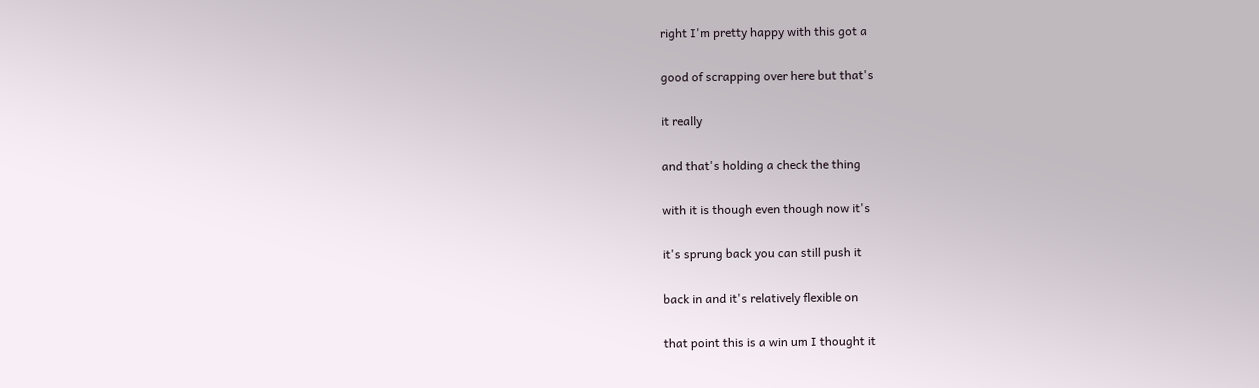right I'm pretty happy with this got a

good of scrapping over here but that's

it really

and that's holding a check the thing

with it is though even though now it's

it's sprung back you can still push it

back in and it's relatively flexible on

that point this is a win um I thought it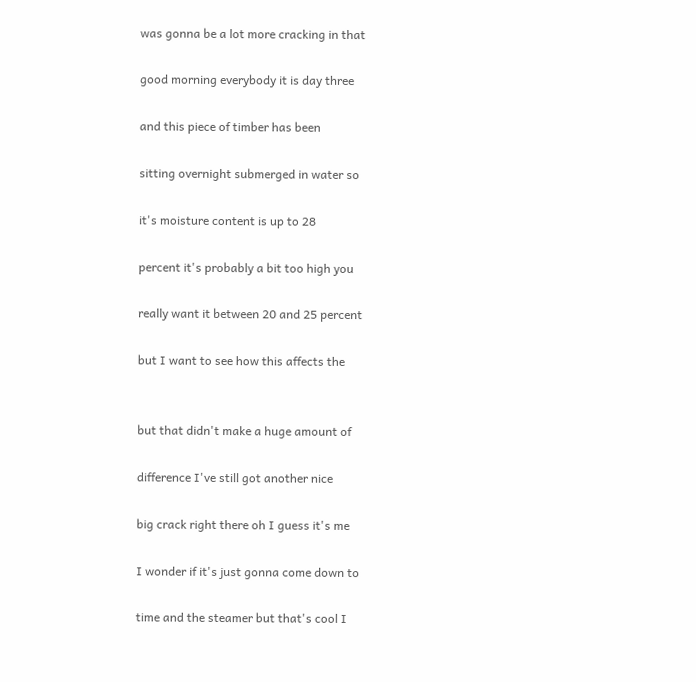was gonna be a lot more cracking in that

good morning everybody it is day three

and this piece of timber has been

sitting overnight submerged in water so

it's moisture content is up to 28

percent it's probably a bit too high you

really want it between 20 and 25 percent

but I want to see how this affects the


but that didn't make a huge amount of

difference I've still got another nice

big crack right there oh I guess it's me

I wonder if it's just gonna come down to

time and the steamer but that's cool I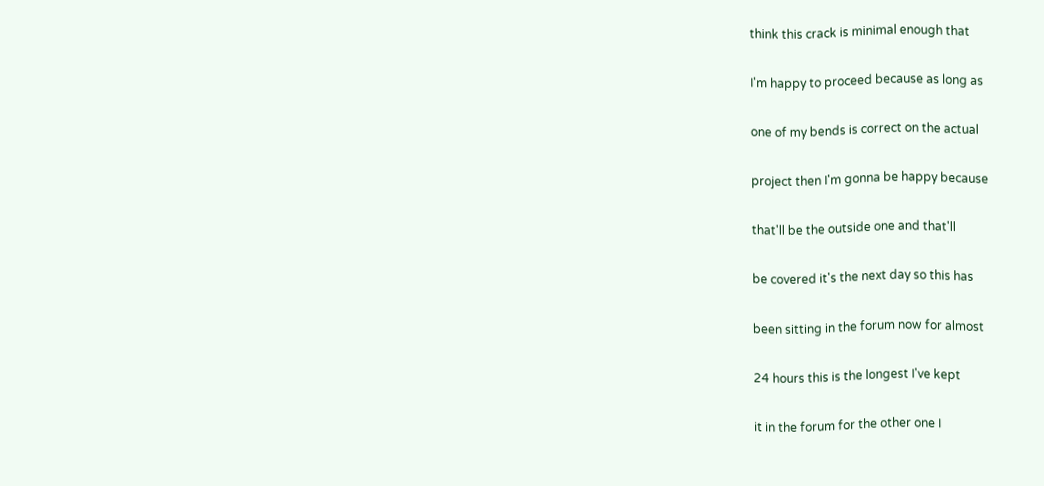think this crack is minimal enough that

I'm happy to proceed because as long as

one of my bends is correct on the actual

project then I'm gonna be happy because

that'll be the outside one and that'll

be covered it's the next day so this has

been sitting in the forum now for almost

24 hours this is the longest I've kept

it in the forum for the other one I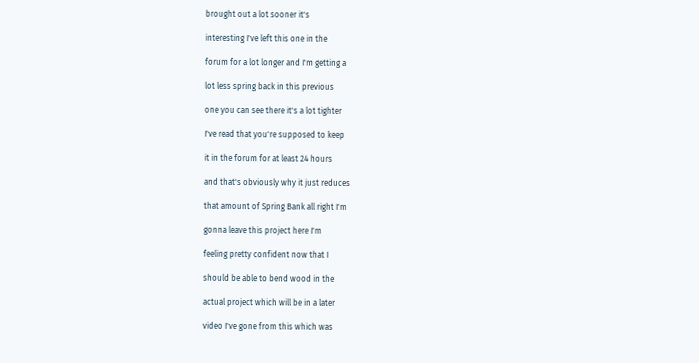brought out a lot sooner it's

interesting I've left this one in the

forum for a lot longer and I'm getting a

lot less spring back in this previous

one you can see there it's a lot tighter

I've read that you're supposed to keep

it in the forum for at least 24 hours

and that's obviously why it just reduces

that amount of Spring Bank all right I'm

gonna leave this project here I'm

feeling pretty confident now that I

should be able to bend wood in the

actual project which will be in a later

video I've gone from this which was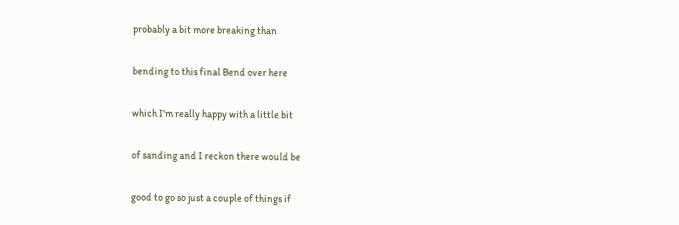probably a bit more breaking than

bending to this final Bend over here

which I'm really happy with a little bit

of sanding and I reckon there would be

good to go so just a couple of things if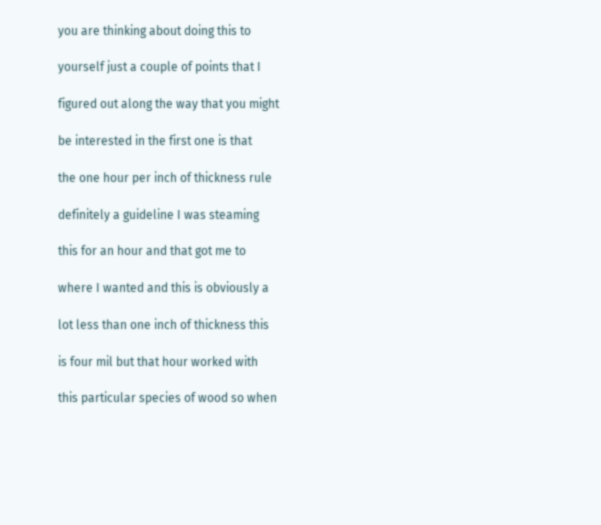you are thinking about doing this to

yourself just a couple of points that I

figured out along the way that you might

be interested in the first one is that

the one hour per inch of thickness rule

definitely a guideline I was steaming

this for an hour and that got me to

where I wanted and this is obviously a

lot less than one inch of thickness this

is four mil but that hour worked with

this particular species of wood so when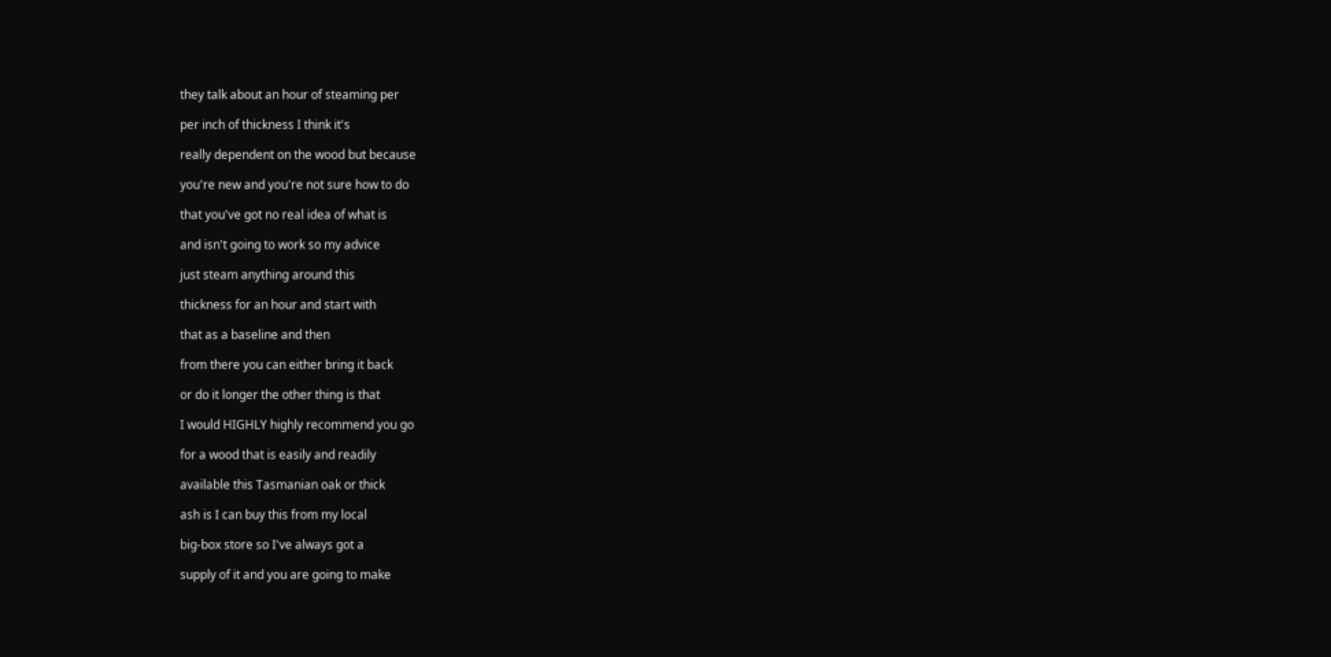they talk about an hour of steaming per

per inch of thickness I think it's

really dependent on the wood but because

you're new and you're not sure how to do

that you've got no real idea of what is

and isn't going to work so my advice

just steam anything around this

thickness for an hour and start with

that as a baseline and then

from there you can either bring it back

or do it longer the other thing is that

I would HIGHLY highly recommend you go

for a wood that is easily and readily

available this Tasmanian oak or thick

ash is I can buy this from my local

big-box store so I've always got a

supply of it and you are going to make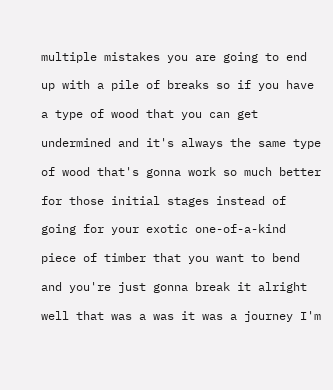multiple mistakes you are going to end

up with a pile of breaks so if you have

a type of wood that you can get

undermined and it's always the same type

of wood that's gonna work so much better

for those initial stages instead of

going for your exotic one-of-a-kind

piece of timber that you want to bend

and you're just gonna break it alright

well that was a was it was a journey I'm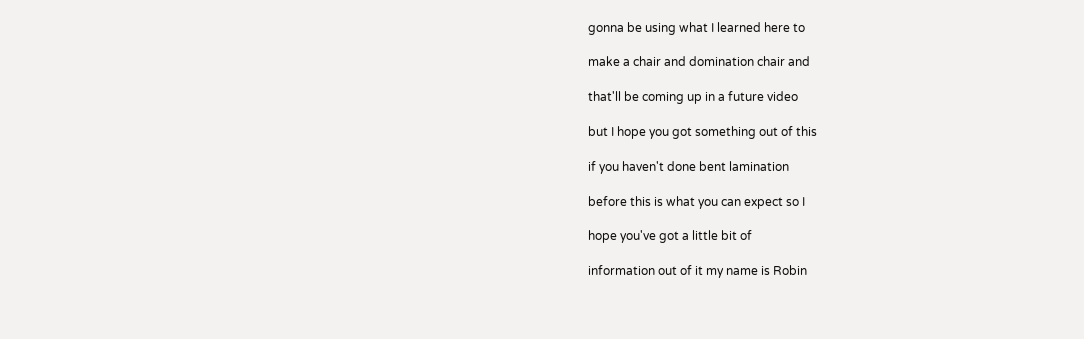gonna be using what I learned here to

make a chair and domination chair and

that'll be coming up in a future video

but I hope you got something out of this

if you haven't done bent lamination

before this is what you can expect so I

hope you've got a little bit of

information out of it my name is Robin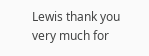Lewis thank you very much for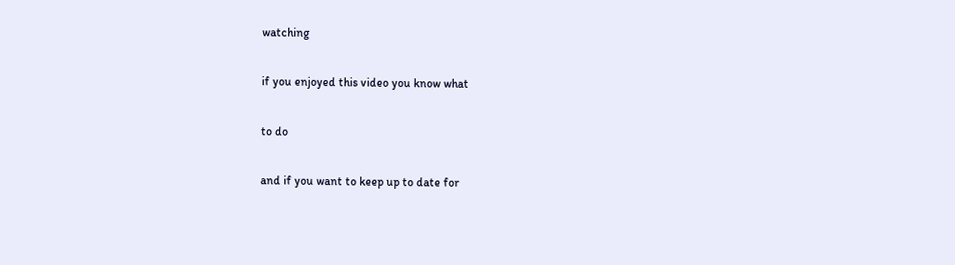watching

if you enjoyed this video you know what

to do

and if you want to keep up to date for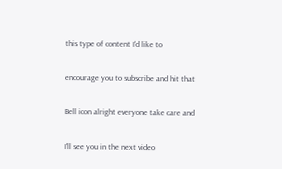this type of content I'd like to

encourage you to subscribe and hit that

Bell icon alright everyone take care and

I'll see you in the next video